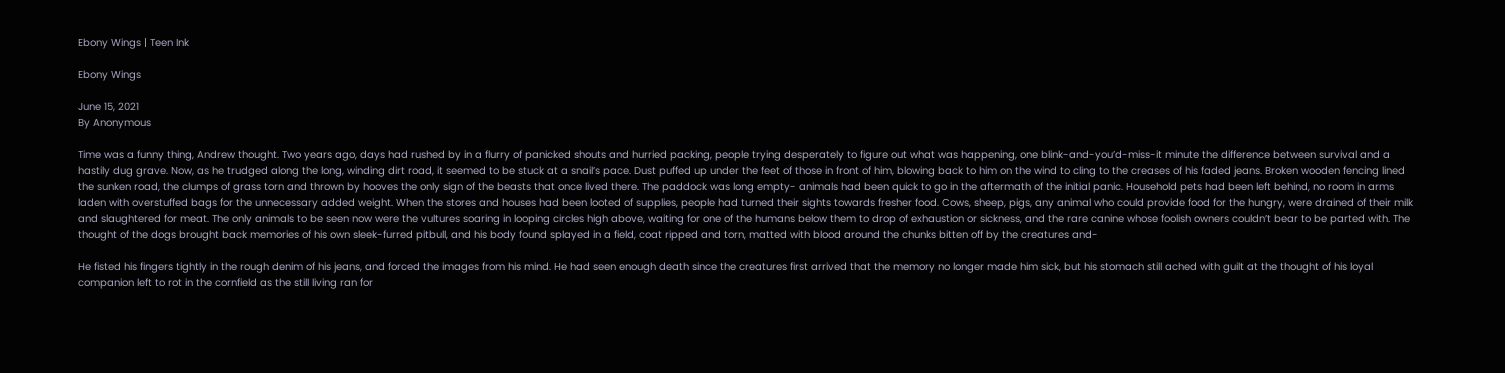Ebony Wings | Teen Ink

Ebony Wings

June 15, 2021
By Anonymous

Time was a funny thing, Andrew thought. Two years ago, days had rushed by in a flurry of panicked shouts and hurried packing, people trying desperately to figure out what was happening, one blink-and-you’d-miss-it minute the difference between survival and a hastily dug grave. Now, as he trudged along the long, winding dirt road, it seemed to be stuck at a snail’s pace. Dust puffed up under the feet of those in front of him, blowing back to him on the wind to cling to the creases of his faded jeans. Broken wooden fencing lined the sunken road, the clumps of grass torn and thrown by hooves the only sign of the beasts that once lived there. The paddock was long empty- animals had been quick to go in the aftermath of the initial panic. Household pets had been left behind, no room in arms laden with overstuffed bags for the unnecessary added weight. When the stores and houses had been looted of supplies, people had turned their sights towards fresher food. Cows, sheep, pigs, any animal who could provide food for the hungry, were drained of their milk and slaughtered for meat. The only animals to be seen now were the vultures soaring in looping circles high above, waiting for one of the humans below them to drop of exhaustion or sickness, and the rare canine whose foolish owners couldn’t bear to be parted with. The thought of the dogs brought back memories of his own sleek-furred pitbull, and his body found splayed in a field, coat ripped and torn, matted with blood around the chunks bitten off by the creatures and-

He fisted his fingers tightly in the rough denim of his jeans, and forced the images from his mind. He had seen enough death since the creatures first arrived that the memory no longer made him sick, but his stomach still ached with guilt at the thought of his loyal companion left to rot in the cornfield as the still living ran for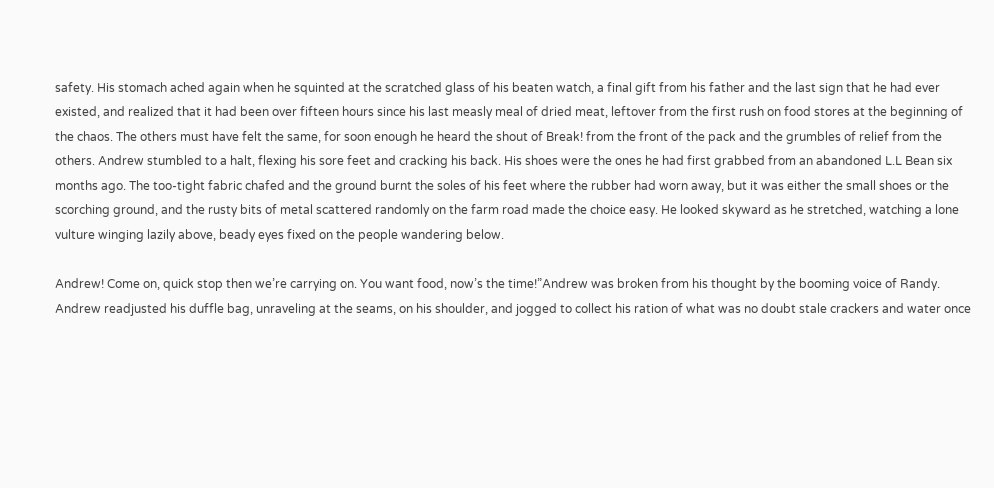safety. His stomach ached again when he squinted at the scratched glass of his beaten watch, a final gift from his father and the last sign that he had ever existed, and realized that it had been over fifteen hours since his last measly meal of dried meat, leftover from the first rush on food stores at the beginning of the chaos. The others must have felt the same, for soon enough he heard the shout of Break! from the front of the pack and the grumbles of relief from the others. Andrew stumbled to a halt, flexing his sore feet and cracking his back. His shoes were the ones he had first grabbed from an abandoned L.L Bean six months ago. The too-tight fabric chafed and the ground burnt the soles of his feet where the rubber had worn away, but it was either the small shoes or the scorching ground, and the rusty bits of metal scattered randomly on the farm road made the choice easy. He looked skyward as he stretched, watching a lone vulture winging lazily above, beady eyes fixed on the people wandering below.

Andrew! Come on, quick stop then we’re carrying on. You want food, now’s the time!”Andrew was broken from his thought by the booming voice of Randy. Andrew readjusted his duffle bag, unraveling at the seams, on his shoulder, and jogged to collect his ration of what was no doubt stale crackers and water once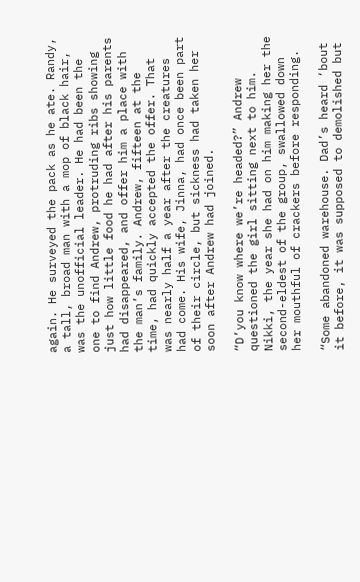again. He surveyed the pack as he ate. Randy, a tall, broad man with a mop of black hair, was the unofficial leader. He had been the one to find Andrew, protruding ribs showing just how little food he had after his parents had disappeared, and offer him a place with the man’s family. Andrew, fifteen at the time, had quickly accepted the offer. That was nearly half a year after the creatures had come. His wife, Jinna, had once been part of their circle, but sickness had taken her soon after Andrew had joined.

“D’you know where we’re headed?” Andrew questioned the girl sitting next to him. Nikki, the year she had on him making her the second-eldest of the group, swallowed down her mouthful of crackers before responding.

“Some abandoned warehouse. Dad’s heard ‘bout it before, it was supposed to demolished but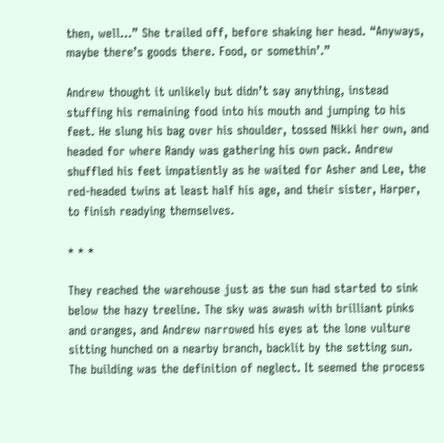then, well…” She trailed off, before shaking her head. “Anyways, maybe there’s goods there. Food, or somethin’.”

Andrew thought it unlikely but didn’t say anything, instead stuffing his remaining food into his mouth and jumping to his feet. He slung his bag over his shoulder, tossed Nikki her own, and headed for where Randy was gathering his own pack. Andrew shuffled his feet impatiently as he waited for Asher and Lee, the red-headed twins at least half his age, and their sister, Harper, to finish readying themselves.

* * *

They reached the warehouse just as the sun had started to sink below the hazy treeline. The sky was awash with brilliant pinks and oranges, and Andrew narrowed his eyes at the lone vulture sitting hunched on a nearby branch, backlit by the setting sun. The building was the definition of neglect. It seemed the process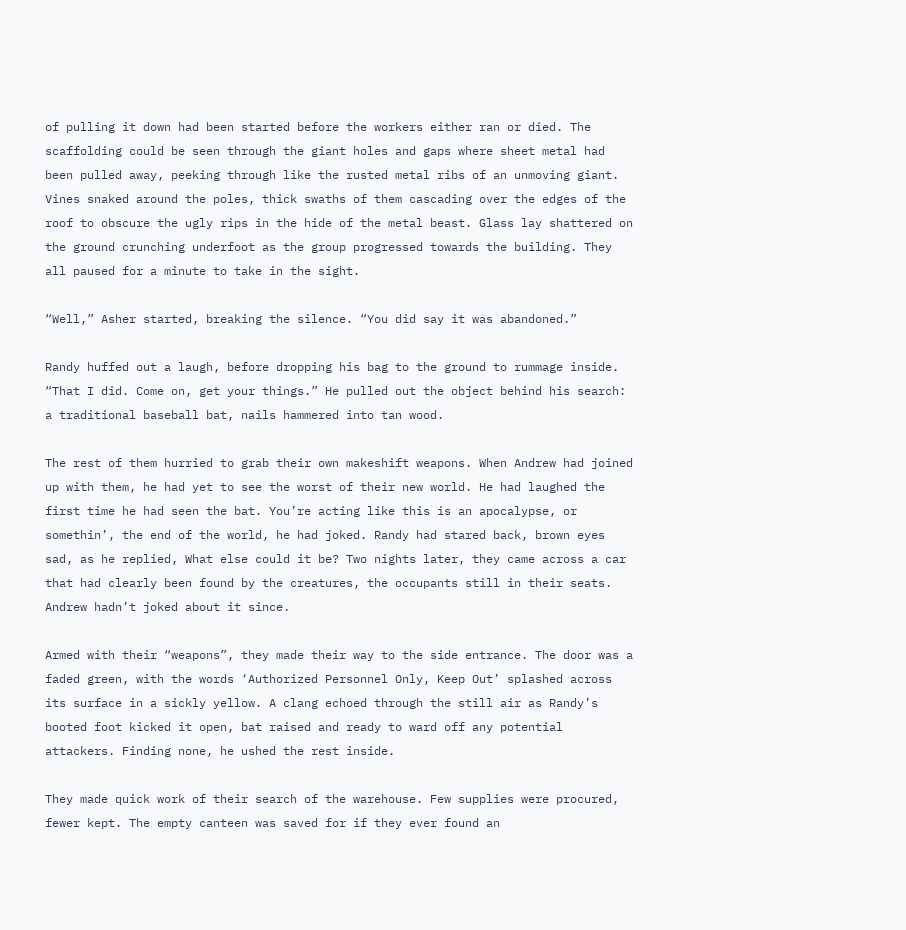of pulling it down had been started before the workers either ran or died. The scaffolding could be seen through the giant holes and gaps where sheet metal had been pulled away, peeking through like the rusted metal ribs of an unmoving giant. Vines snaked around the poles, thick swaths of them cascading over the edges of the roof to obscure the ugly rips in the hide of the metal beast. Glass lay shattered on the ground crunching underfoot as the group progressed towards the building. They all paused for a minute to take in the sight.

“Well,” Asher started, breaking the silence. “You did say it was abandoned.”

Randy huffed out a laugh, before dropping his bag to the ground to rummage inside. “That I did. Come on, get your things.” He pulled out the object behind his search: a traditional baseball bat, nails hammered into tan wood.

The rest of them hurried to grab their own makeshift weapons. When Andrew had joined up with them, he had yet to see the worst of their new world. He had laughed the first time he had seen the bat. You’re acting like this is an apocalypse, or somethin’, the end of the world, he had joked. Randy had stared back, brown eyes sad, as he replied, What else could it be? Two nights later, they came across a car that had clearly been found by the creatures, the occupants still in their seats. Andrew hadn’t joked about it since.

Armed with their “weapons”, they made their way to the side entrance. The door was a faded green, with the words ‘Authorized Personnel Only, Keep Out’ splashed across its surface in a sickly yellow. A clang echoed through the still air as Randy’s booted foot kicked it open, bat raised and ready to ward off any potential attackers. Finding none, he ushed the rest inside.

They made quick work of their search of the warehouse. Few supplies were procured, fewer kept. The empty canteen was saved for if they ever found an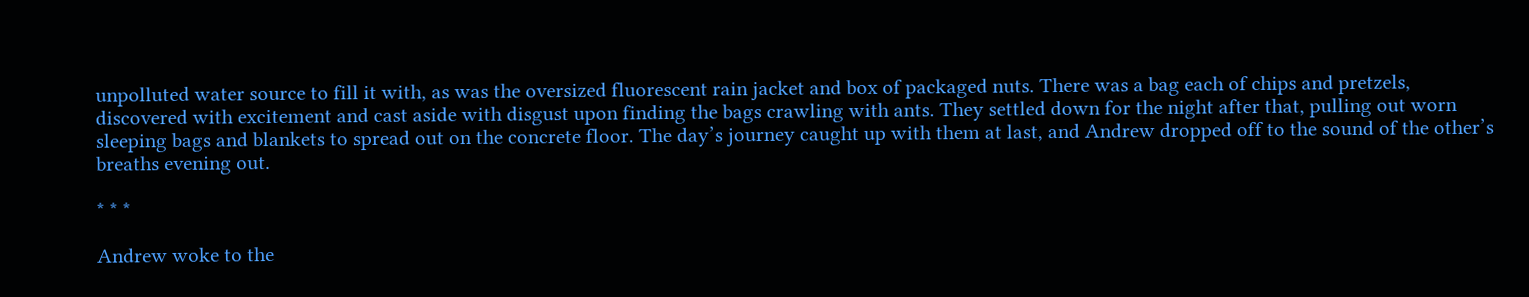unpolluted water source to fill it with, as was the oversized fluorescent rain jacket and box of packaged nuts. There was a bag each of chips and pretzels, discovered with excitement and cast aside with disgust upon finding the bags crawling with ants. They settled down for the night after that, pulling out worn sleeping bags and blankets to spread out on the concrete floor. The day’s journey caught up with them at last, and Andrew dropped off to the sound of the other’s breaths evening out.

* * *

Andrew woke to the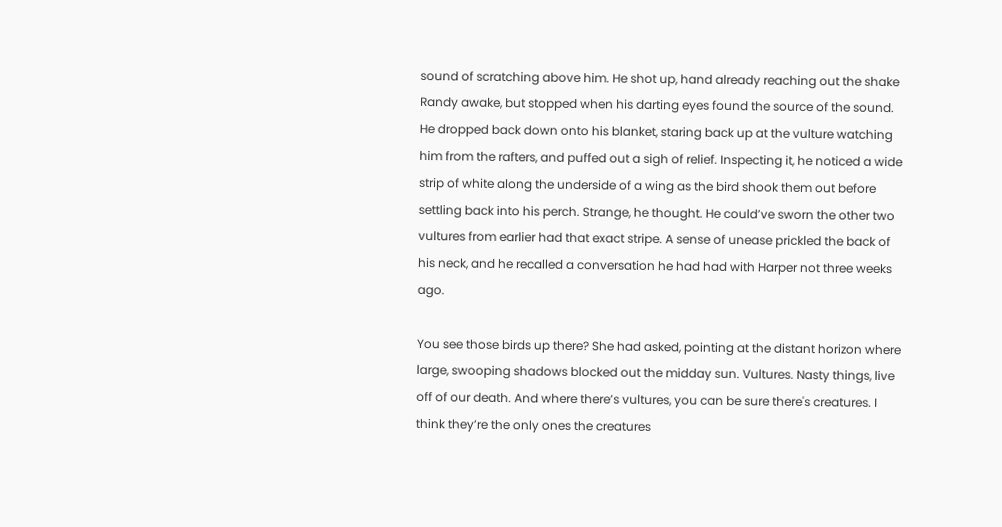sound of scratching above him. He shot up, hand already reaching out the shake Randy awake, but stopped when his darting eyes found the source of the sound. He dropped back down onto his blanket, staring back up at the vulture watching him from the rafters, and puffed out a sigh of relief. Inspecting it, he noticed a wide strip of white along the underside of a wing as the bird shook them out before settling back into his perch. Strange, he thought. He could’ve sworn the other two vultures from earlier had that exact stripe. A sense of unease prickled the back of his neck, and he recalled a conversation he had had with Harper not three weeks ago.

You see those birds up there? She had asked, pointing at the distant horizon where large, swooping shadows blocked out the midday sun. Vultures. Nasty things, live off of our death. And where there’s vultures, you can be sure there's creatures. I think they’re the only ones the creatures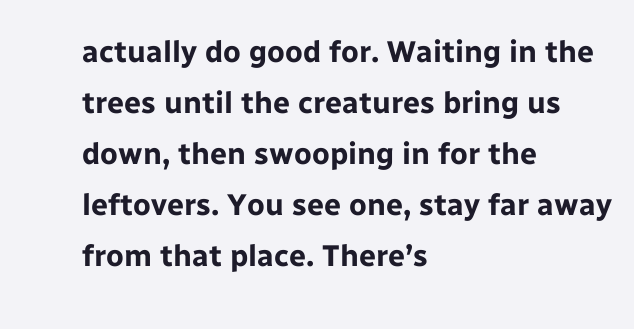actually do good for. Waiting in the trees until the creatures bring us down, then swooping in for the leftovers. You see one, stay far away from that place. There’s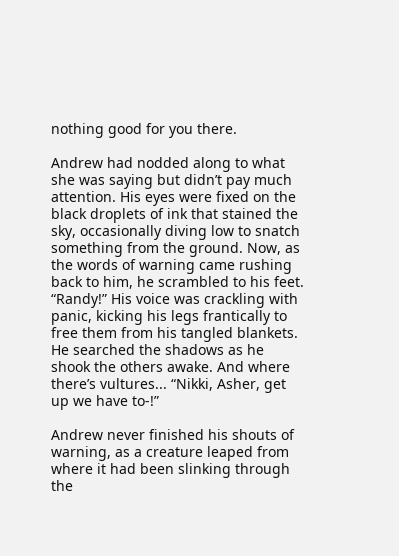nothing good for you there.

Andrew had nodded along to what she was saying but didn’t pay much attention. His eyes were fixed on the black droplets of ink that stained the sky, occasionally diving low to snatch something from the ground. Now, as the words of warning came rushing back to him, he scrambled to his feet. “Randy!” His voice was crackling with panic, kicking his legs frantically to free them from his tangled blankets.  He searched the shadows as he shook the others awake. And where there’s vultures... “Nikki, Asher, get up we have to-!”

Andrew never finished his shouts of warning, as a creature leaped from where it had been slinking through the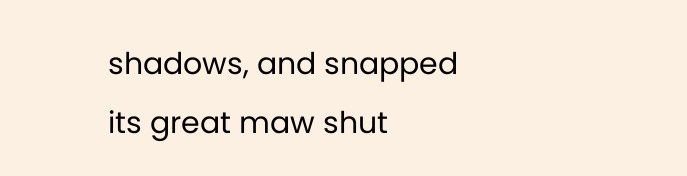shadows, and snapped its great maw shut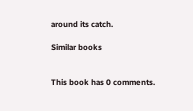around its catch.

Similar books


This book has 0 comments.